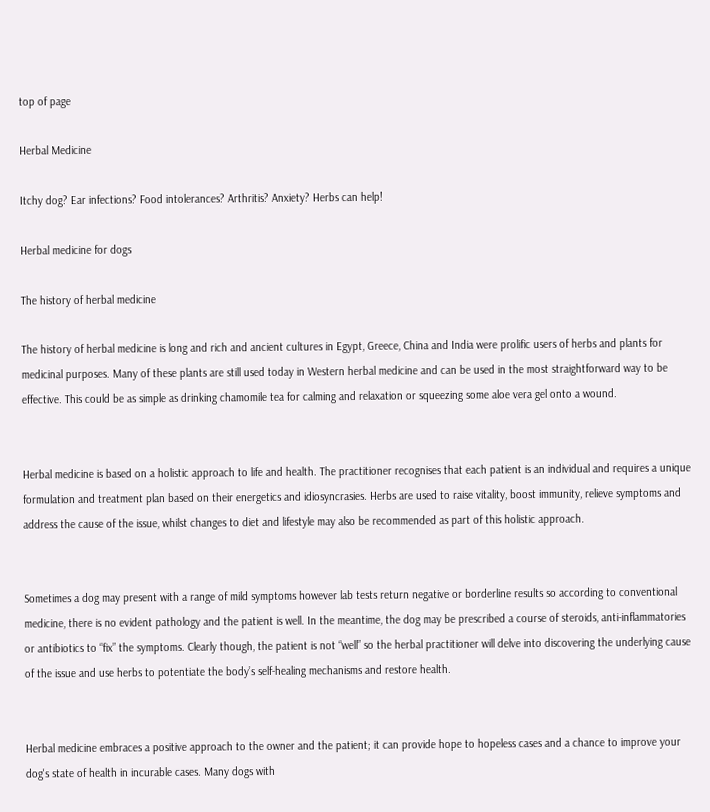top of page

Herbal Medicine

Itchy dog? Ear infections? Food intolerances? Arthritis? Anxiety? Herbs can help!

Herbal medicine for dogs

The history of herbal medicine

The history of herbal medicine is long and rich and ancient cultures in Egypt, Greece, China and India were prolific users of herbs and plants for medicinal purposes. Many of these plants are still used today in Western herbal medicine and can be used in the most straightforward way to be effective. This could be as simple as drinking chamomile tea for calming and relaxation or squeezing some aloe vera gel onto a wound.


Herbal medicine is based on a holistic approach to life and health. The practitioner recognises that each patient is an individual and requires a unique formulation and treatment plan based on their energetics and idiosyncrasies. Herbs are used to raise vitality, boost immunity, relieve symptoms and address the cause of the issue, whilst changes to diet and lifestyle may also be recommended as part of this holistic approach.


Sometimes a dog may present with a range of mild symptoms however lab tests return negative or borderline results so according to conventional medicine, there is no evident pathology and the patient is well. In the meantime, the dog may be prescribed a course of steroids, anti-inflammatories or antibiotics to “fix” the symptoms. Clearly though, the patient is not “well” so the herbal practitioner will delve into discovering the underlying cause of the issue and use herbs to potentiate the body’s self-healing mechanisms and restore health.


Herbal medicine embraces a positive approach to the owner and the patient; it can provide hope to hopeless cases and a chance to improve your dog's state of health in incurable cases. Many dogs with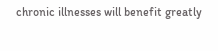chronic illnesses will benefit greatly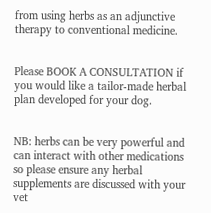from using herbs as an adjunctive therapy to conventional medicine.


Please BOOK A CONSULTATION if you would like a tailor-made herbal plan developed for your dog.


NB: herbs can be very powerful and can interact with other medications so please ensure any herbal supplements are discussed with your vet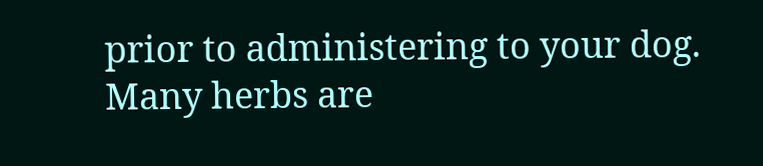prior to administering to your dog. Many herbs are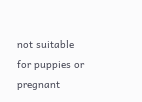not suitable for puppies or pregnant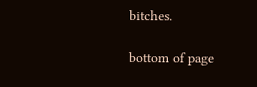bitches.

bottom of page